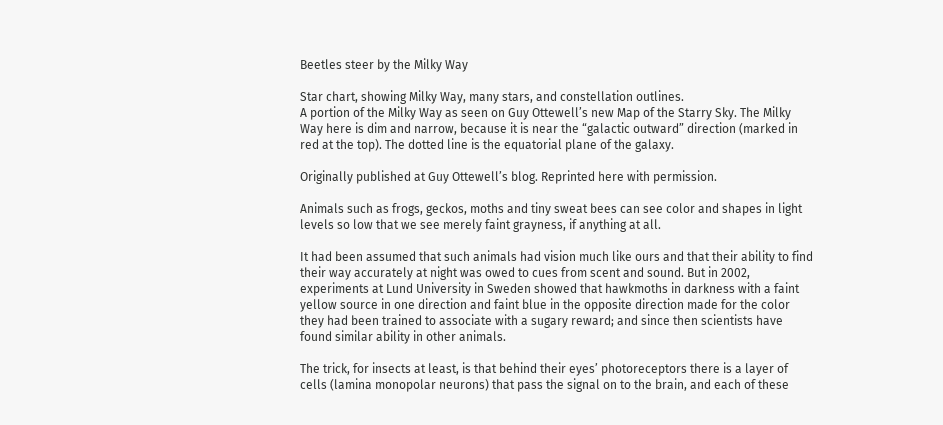Beetles steer by the Milky Way

Star chart, showing Milky Way, many stars, and constellation outlines.
A portion of the Milky Way as seen on Guy Ottewell’s new Map of the Starry Sky. The Milky Way here is dim and narrow, because it is near the “galactic outward” direction (marked in red at the top). The dotted line is the equatorial plane of the galaxy.

Originally published at Guy Ottewell’s blog. Reprinted here with permission.

Animals such as frogs, geckos, moths and tiny sweat bees can see color and shapes in light levels so low that we see merely faint grayness, if anything at all.

It had been assumed that such animals had vision much like ours and that their ability to find their way accurately at night was owed to cues from scent and sound. But in 2002, experiments at Lund University in Sweden showed that hawkmoths in darkness with a faint yellow source in one direction and faint blue in the opposite direction made for the color they had been trained to associate with a sugary reward; and since then scientists have found similar ability in other animals.

The trick, for insects at least, is that behind their eyes’ photoreceptors there is a layer of cells (lamina monopolar neurons) that pass the signal on to the brain, and each of these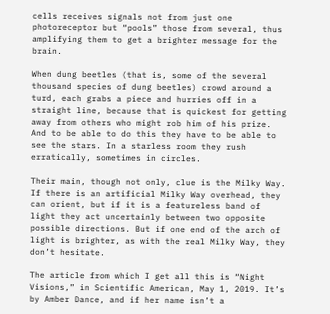cells receives signals not from just one photoreceptor but “pools” those from several, thus amplifying them to get a brighter message for the brain.

When dung beetles (that is, some of the several thousand species of dung beetles) crowd around a turd, each grabs a piece and hurries off in a straight line, because that is quickest for getting away from others who might rob him of his prize. And to be able to do this they have to be able to see the stars. In a starless room they rush erratically, sometimes in circles.

Their main, though not only, clue is the Milky Way. If there is an artificial Milky Way overhead, they can orient, but if it is a featureless band of light they act uncertainly between two opposite possible directions. But if one end of the arch of light is brighter, as with the real Milky Way, they don’t hesitate.

The article from which I get all this is “Night Visions,” in Scientific American, May 1, 2019. It’s by Amber Dance, and if her name isn’t a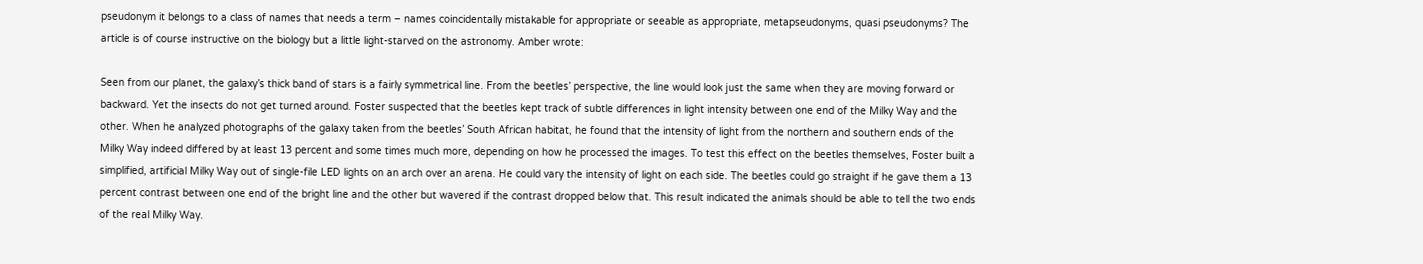pseudonym it belongs to a class of names that needs a term – names coincidentally mistakable for appropriate or seeable as appropriate, metapseudonyms, quasi pseudonyms? The article is of course instructive on the biology but a little light-starved on the astronomy. Amber wrote:

Seen from our planet, the galaxy’s thick band of stars is a fairly symmetrical line. From the beetles’ perspective, the line would look just the same when they are moving forward or backward. Yet the insects do not get turned around. Foster suspected that the beetles kept track of subtle differences in light intensity between one end of the Milky Way and the other. When he analyzed photographs of the galaxy taken from the beetles’ South African habitat, he found that the intensity of light from the northern and southern ends of the Milky Way indeed differed by at least 13 percent and some times much more, depending on how he processed the images. To test this effect on the beetles themselves, Foster built a simplified, artificial Milky Way out of single-file LED lights on an arch over an arena. He could vary the intensity of light on each side. The beetles could go straight if he gave them a 13 percent contrast between one end of the bright line and the other but wavered if the contrast dropped below that. This result indicated the animals should be able to tell the two ends of the real Milky Way.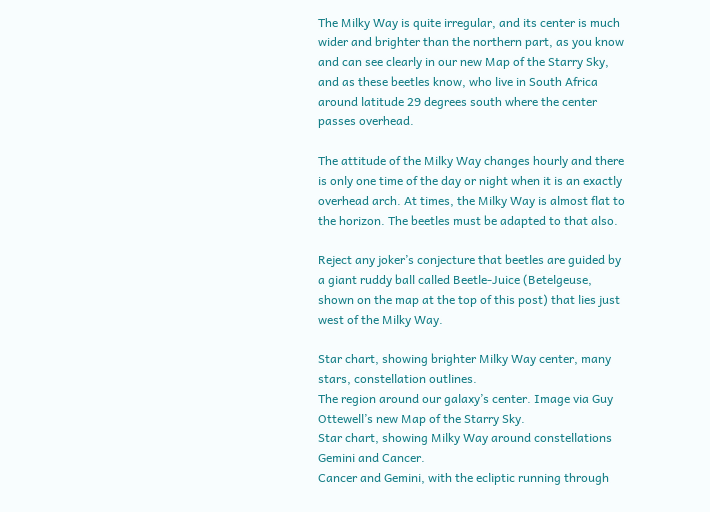The Milky Way is quite irregular, and its center is much wider and brighter than the northern part, as you know and can see clearly in our new Map of the Starry Sky, and as these beetles know, who live in South Africa around latitude 29 degrees south where the center passes overhead.

The attitude of the Milky Way changes hourly and there is only one time of the day or night when it is an exactly overhead arch. At times, the Milky Way is almost flat to the horizon. The beetles must be adapted to that also.

Reject any joker’s conjecture that beetles are guided by a giant ruddy ball called Beetle-Juice (Betelgeuse, shown on the map at the top of this post) that lies just west of the Milky Way.

Star chart, showing brighter Milky Way center, many stars, constellation outlines.
The region around our galaxy’s center. Image via Guy Ottewell’s new Map of the Starry Sky.
Star chart, showing Milky Way around constellations Gemini and Cancer.
Cancer and Gemini, with the ecliptic running through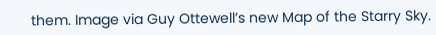them. Image via Guy Ottewell’s new Map of the Starry Sky.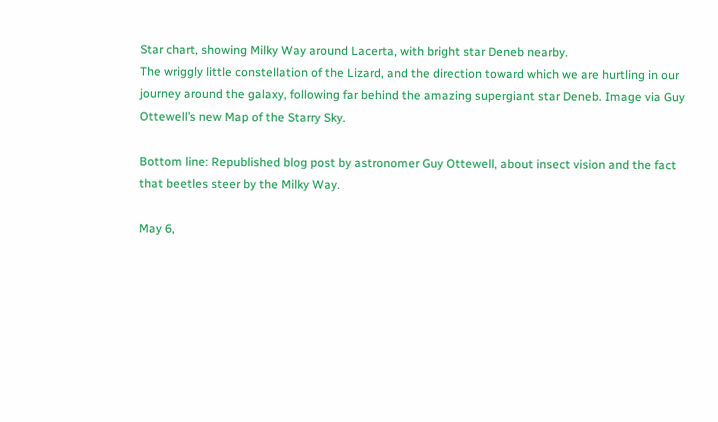Star chart, showing Milky Way around Lacerta, with bright star Deneb nearby.
The wriggly little constellation of the Lizard, and the direction toward which we are hurtling in our journey around the galaxy, following far behind the amazing supergiant star Deneb. Image via Guy Ottewell’s new Map of the Starry Sky.

Bottom line: Republished blog post by astronomer Guy Ottewell, about insect vision and the fact that beetles steer by the Milky Way.

May 6,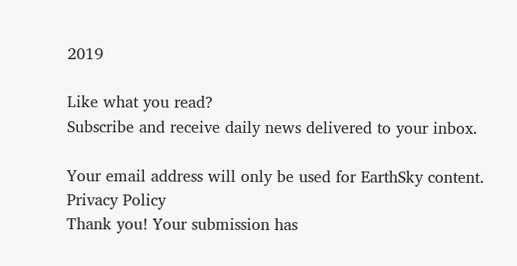2019

Like what you read?
Subscribe and receive daily news delivered to your inbox.

Your email address will only be used for EarthSky content. Privacy Policy
Thank you! Your submission has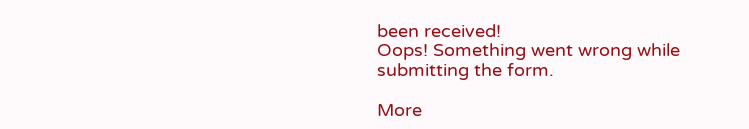been received!
Oops! Something went wrong while submitting the form.

More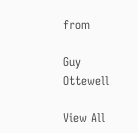from

Guy Ottewell

View All